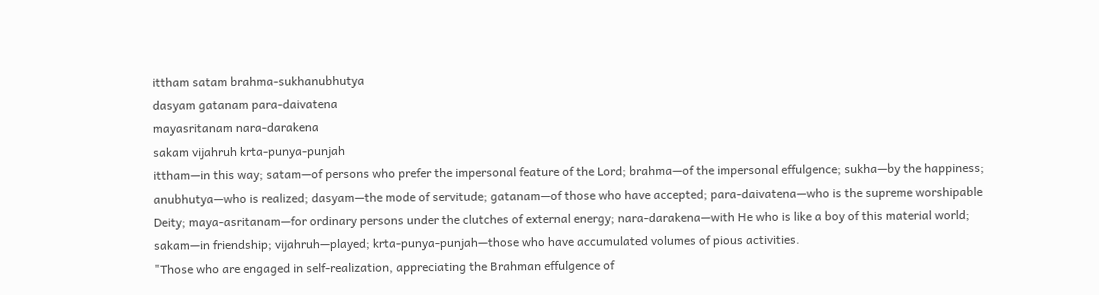ittham satam brahma-sukhanubhutya
dasyam gatanam para-daivatena
mayasritanam nara-darakena
sakam vijahruh krta-punya-punjah
ittham—in this way; satam—of persons who prefer the impersonal feature of the Lord; brahma—of the impersonal effulgence; sukha—by the happiness; anubhutya—who is realized; dasyam—the mode of servitude; gatanam—of those who have accepted; para-daivatena—who is the supreme worshipable Deity; maya-asritanam—for ordinary persons under the clutches of external energy; nara-darakena—with He who is like a boy of this material world; sakam—in friendship; vijahruh—played; krta-punya-punjah—those who have accumulated volumes of pious activities.
"Those who are engaged in self-realization, appreciating the Brahman effulgence of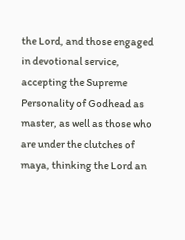the Lord, and those engaged in devotional service, accepting the Supreme Personality of Godhead as master, as well as those who are under the clutches of maya, thinking the Lord an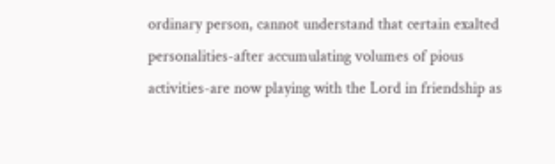ordinary person, cannot understand that certain exalted personalities-after accumulating volumes of pious activities-are now playing with the Lord in friendship as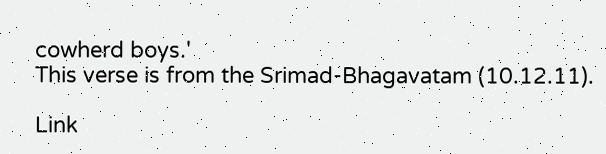cowherd boys.'
This verse is from the Srimad-Bhagavatam (10.12.11).

Link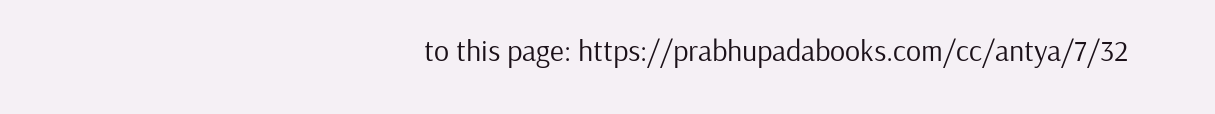to this page: https://prabhupadabooks.com/cc/antya/7/32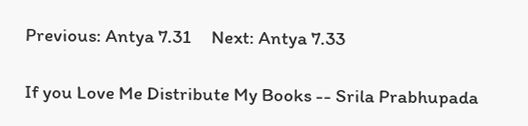Previous: Antya 7.31     Next: Antya 7.33

If you Love Me Distribute My Books -- Srila Prabhupada